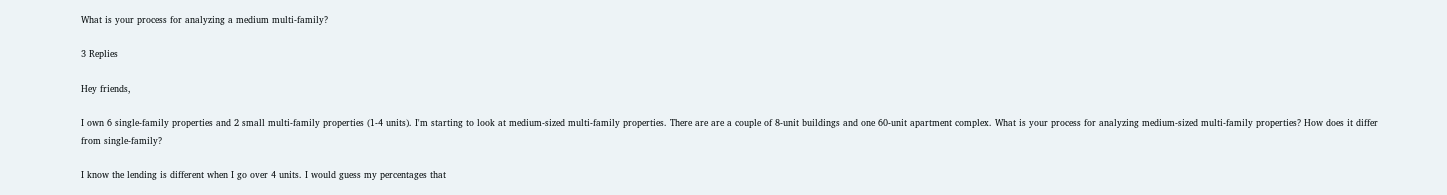What is your process for analyzing a medium multi-family?

3 Replies

Hey friends,

I own 6 single-family properties and 2 small multi-family properties (1-4 units). I'm starting to look at medium-sized multi-family properties. There are are a couple of 8-unit buildings and one 60-unit apartment complex. What is your process for analyzing medium-sized multi-family properties? How does it differ from single-family?

I know the lending is different when I go over 4 units. I would guess my percentages that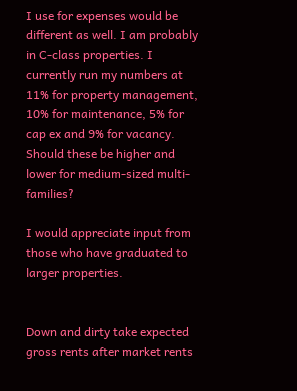I use for expenses would be different as well. I am probably in C-class properties. I currently run my numbers at 11% for property management, 10% for maintenance, 5% for cap ex and 9% for vacancy. Should these be higher and lower for medium-sized multi-families?

I would appreciate input from those who have graduated to larger properties.


Down and dirty take expected gross rents after market rents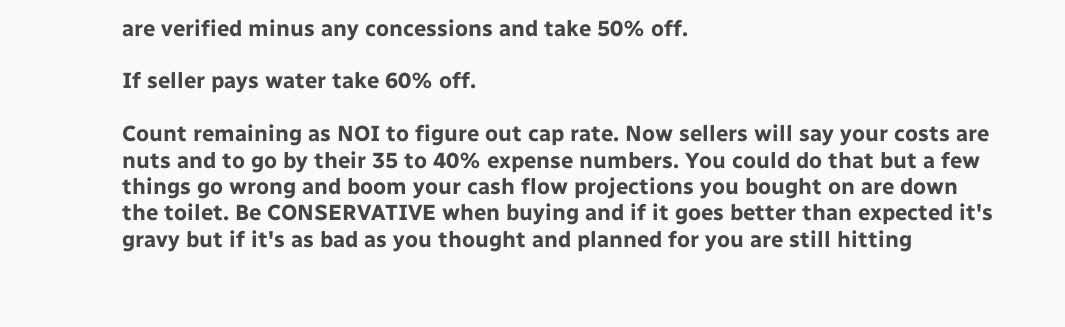are verified minus any concessions and take 50% off.

If seller pays water take 60% off.

Count remaining as NOI to figure out cap rate. Now sellers will say your costs are nuts and to go by their 35 to 40% expense numbers. You could do that but a few things go wrong and boom your cash flow projections you bought on are down the toilet. Be CONSERVATIVE when buying and if it goes better than expected it's gravy but if it's as bad as you thought and planned for you are still hitting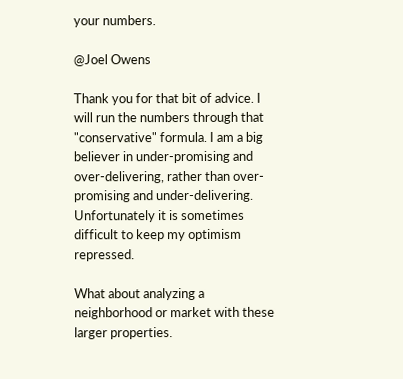your numbers.

@Joel Owens

Thank you for that bit of advice. I will run the numbers through that "conservative" formula. I am a big believer in under-promising and over-delivering, rather than over-promising and under-delivering. Unfortunately it is sometimes difficult to keep my optimism repressed.

What about analyzing a neighborhood or market with these larger properties.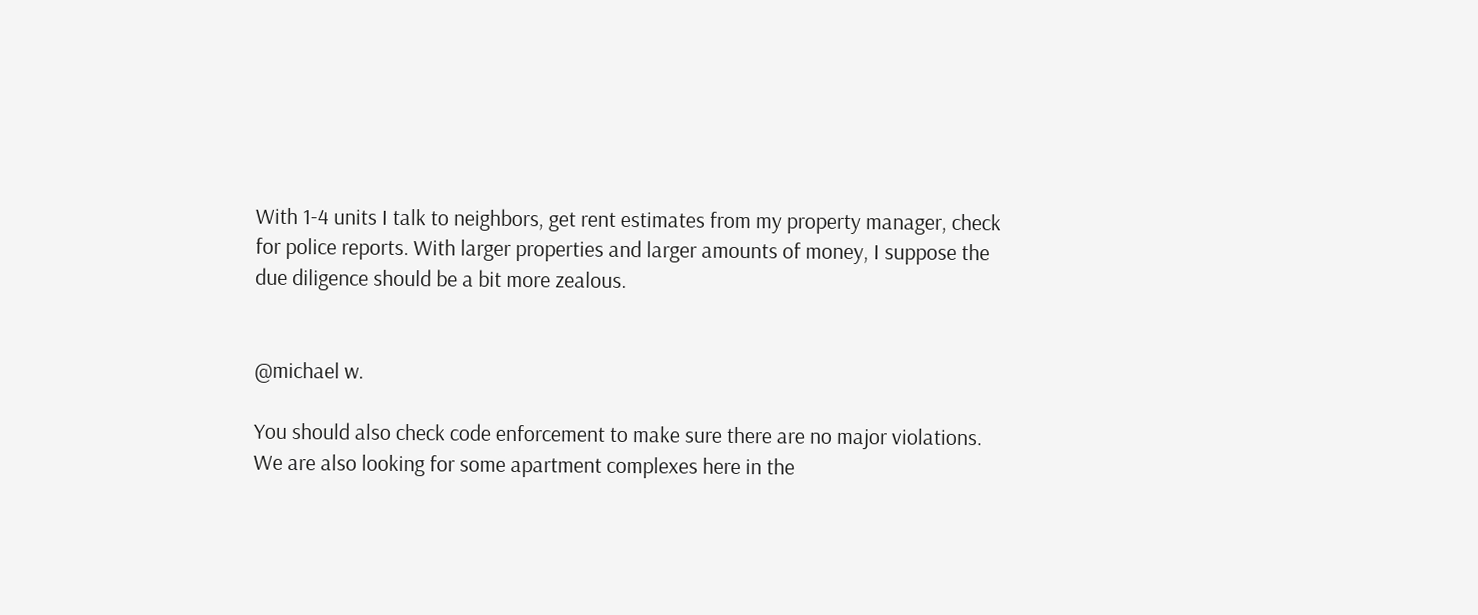With 1-4 units I talk to neighbors, get rent estimates from my property manager, check for police reports. With larger properties and larger amounts of money, I suppose the due diligence should be a bit more zealous.


@michael w.

You should also check code enforcement to make sure there are no major violations. We are also looking for some apartment complexes here in the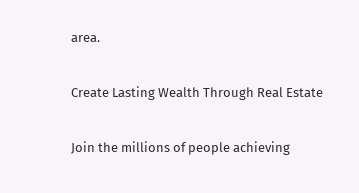area.

Create Lasting Wealth Through Real Estate

Join the millions of people achieving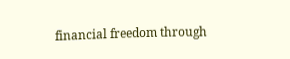financial freedom through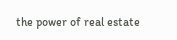the power of real estate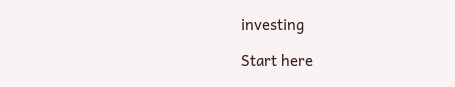investing

Start here